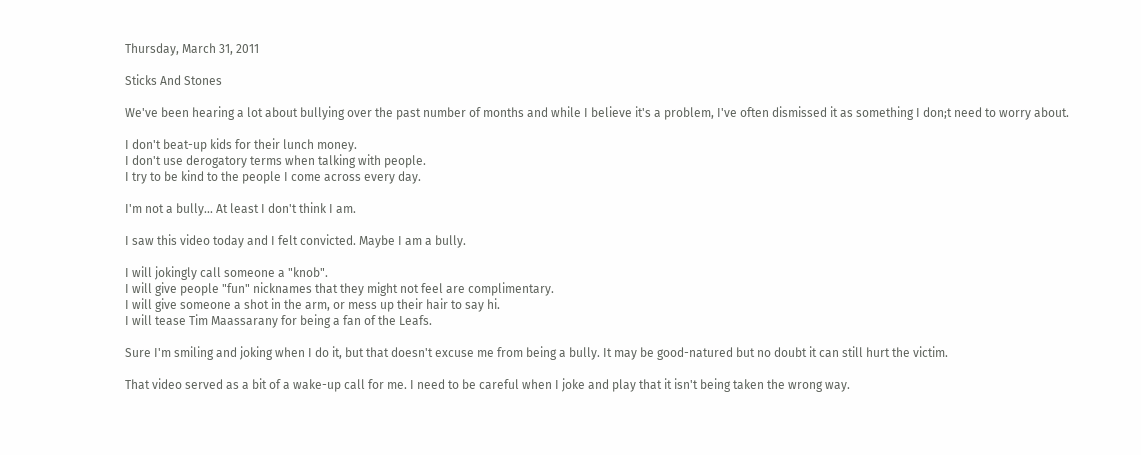Thursday, March 31, 2011

Sticks And Stones

We've been hearing a lot about bullying over the past number of months and while I believe it's a problem, I've often dismissed it as something I don;t need to worry about.

I don't beat-up kids for their lunch money.
I don't use derogatory terms when talking with people.
I try to be kind to the people I come across every day.

I'm not a bully... At least I don't think I am.

I saw this video today and I felt convicted. Maybe I am a bully.

I will jokingly call someone a "knob".
I will give people "fun" nicknames that they might not feel are complimentary.
I will give someone a shot in the arm, or mess up their hair to say hi.
I will tease Tim Maassarany for being a fan of the Leafs.

Sure I'm smiling and joking when I do it, but that doesn't excuse me from being a bully. It may be good-natured but no doubt it can still hurt the victim.

That video served as a bit of a wake-up call for me. I need to be careful when I joke and play that it isn't being taken the wrong way.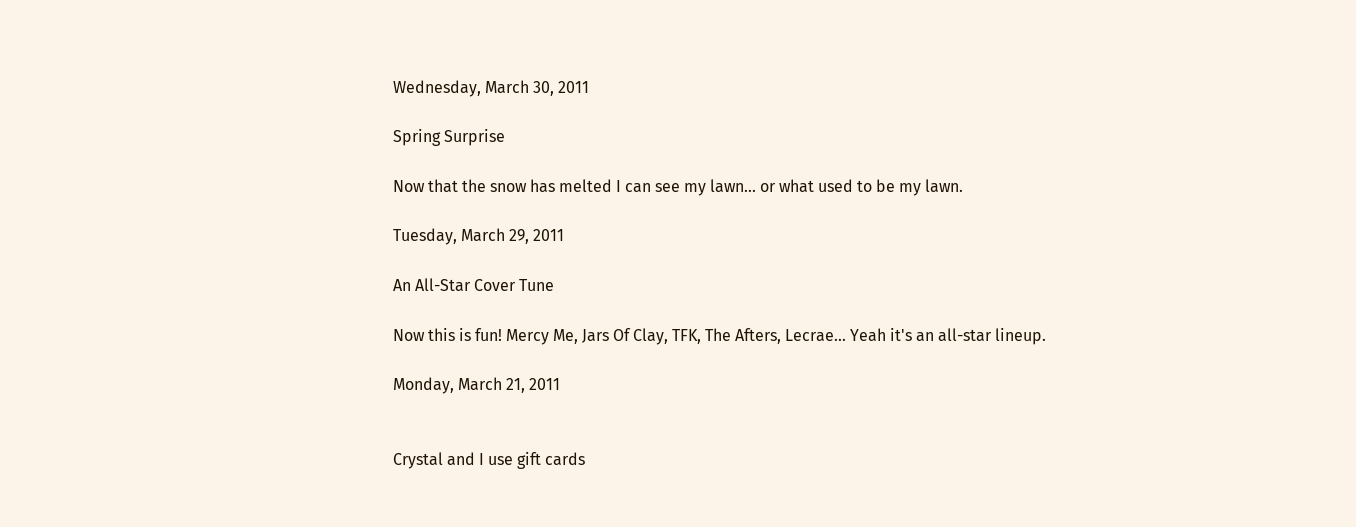Wednesday, March 30, 2011

Spring Surprise

Now that the snow has melted I can see my lawn... or what used to be my lawn.

Tuesday, March 29, 2011

An All-Star Cover Tune

Now this is fun! Mercy Me, Jars Of Clay, TFK, The Afters, Lecrae... Yeah it's an all-star lineup.

Monday, March 21, 2011


Crystal and I use gift cards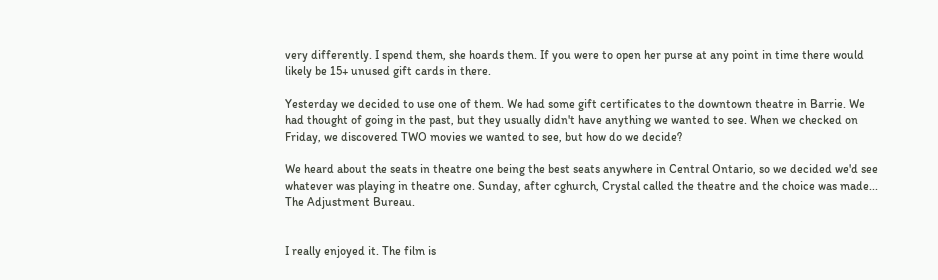very differently. I spend them, she hoards them. If you were to open her purse at any point in time there would likely be 15+ unused gift cards in there.

Yesterday we decided to use one of them. We had some gift certificates to the downtown theatre in Barrie. We had thought of going in the past, but they usually didn't have anything we wanted to see. When we checked on Friday, we discovered TWO movies we wanted to see, but how do we decide?

We heard about the seats in theatre one being the best seats anywhere in Central Ontario, so we decided we'd see whatever was playing in theatre one. Sunday, after cghurch, Crystal called the theatre and the choice was made... The Adjustment Bureau.


I really enjoyed it. The film is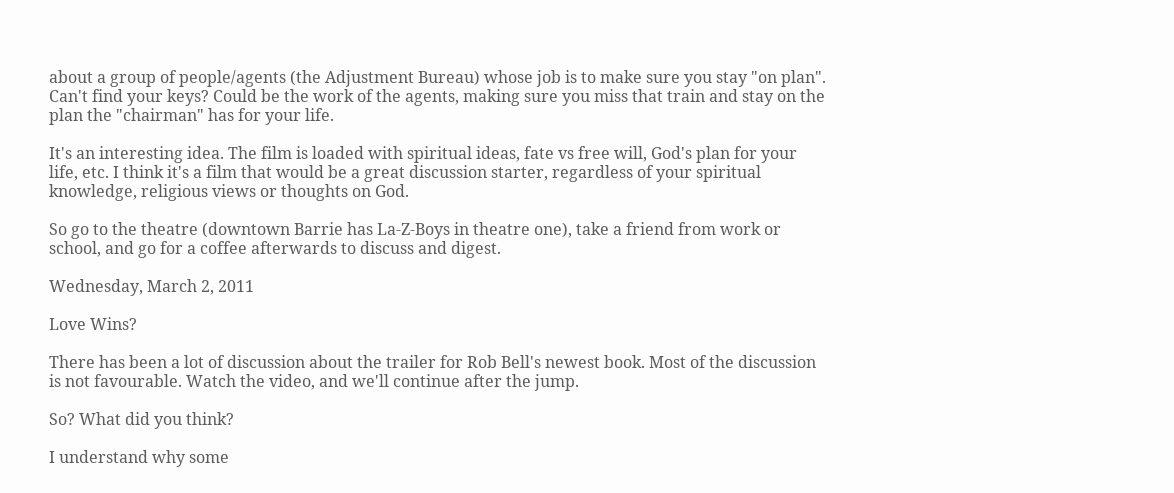about a group of people/agents (the Adjustment Bureau) whose job is to make sure you stay "on plan". Can't find your keys? Could be the work of the agents, making sure you miss that train and stay on the plan the "chairman" has for your life.

It's an interesting idea. The film is loaded with spiritual ideas, fate vs free will, God's plan for your life, etc. I think it's a film that would be a great discussion starter, regardless of your spiritual knowledge, religious views or thoughts on God.

So go to the theatre (downtown Barrie has La-Z-Boys in theatre one), take a friend from work or school, and go for a coffee afterwards to discuss and digest.

Wednesday, March 2, 2011

Love Wins?

There has been a lot of discussion about the trailer for Rob Bell's newest book. Most of the discussion is not favourable. Watch the video, and we'll continue after the jump.

So? What did you think?

I understand why some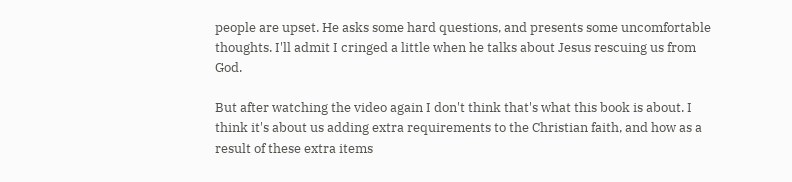people are upset. He asks some hard questions, and presents some uncomfortable thoughts. I'll admit I cringed a little when he talks about Jesus rescuing us from God.

But after watching the video again I don't think that's what this book is about. I think it's about us adding extra requirements to the Christian faith, and how as a result of these extra items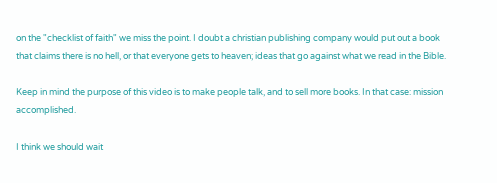on the "checklist of faith" we miss the point. I doubt a christian publishing company would put out a book that claims there is no hell, or that everyone gets to heaven; ideas that go against what we read in the Bible.

Keep in mind the purpose of this video is to make people talk, and to sell more books. In that case: mission accomplished.

I think we should wait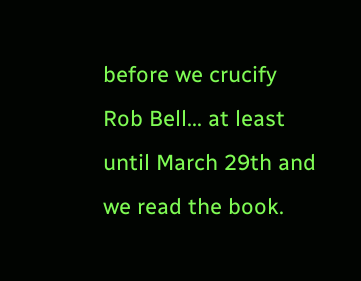before we crucify Rob Bell... at least until March 29th and we read the book.